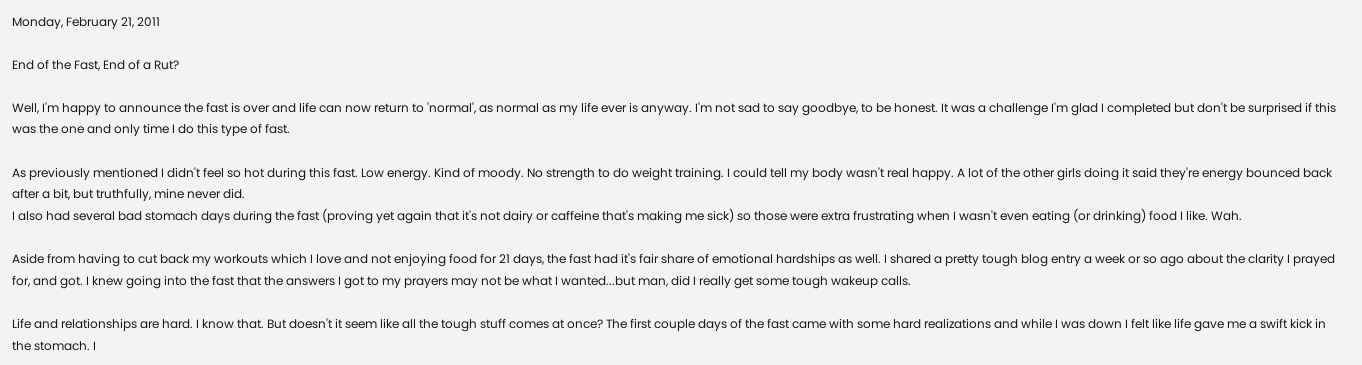Monday, February 21, 2011

End of the Fast, End of a Rut?

Well, I'm happy to announce the fast is over and life can now return to 'normal', as normal as my life ever is anyway. I'm not sad to say goodbye, to be honest. It was a challenge I'm glad I completed but don't be surprised if this was the one and only time I do this type of fast.

As previously mentioned I didn't feel so hot during this fast. Low energy. Kind of moody. No strength to do weight training. I could tell my body wasn't real happy. A lot of the other girls doing it said they're energy bounced back after a bit, but truthfully, mine never did.
I also had several bad stomach days during the fast (proving yet again that it's not dairy or caffeine that's making me sick) so those were extra frustrating when I wasn't even eating (or drinking) food I like. Wah.

Aside from having to cut back my workouts which I love and not enjoying food for 21 days, the fast had it's fair share of emotional hardships as well. I shared a pretty tough blog entry a week or so ago about the clarity I prayed for, and got. I knew going into the fast that the answers I got to my prayers may not be what I wanted...but man, did I really get some tough wakeup calls.

Life and relationships are hard. I know that. But doesn't it seem like all the tough stuff comes at once? The first couple days of the fast came with some hard realizations and while I was down I felt like life gave me a swift kick in the stomach. I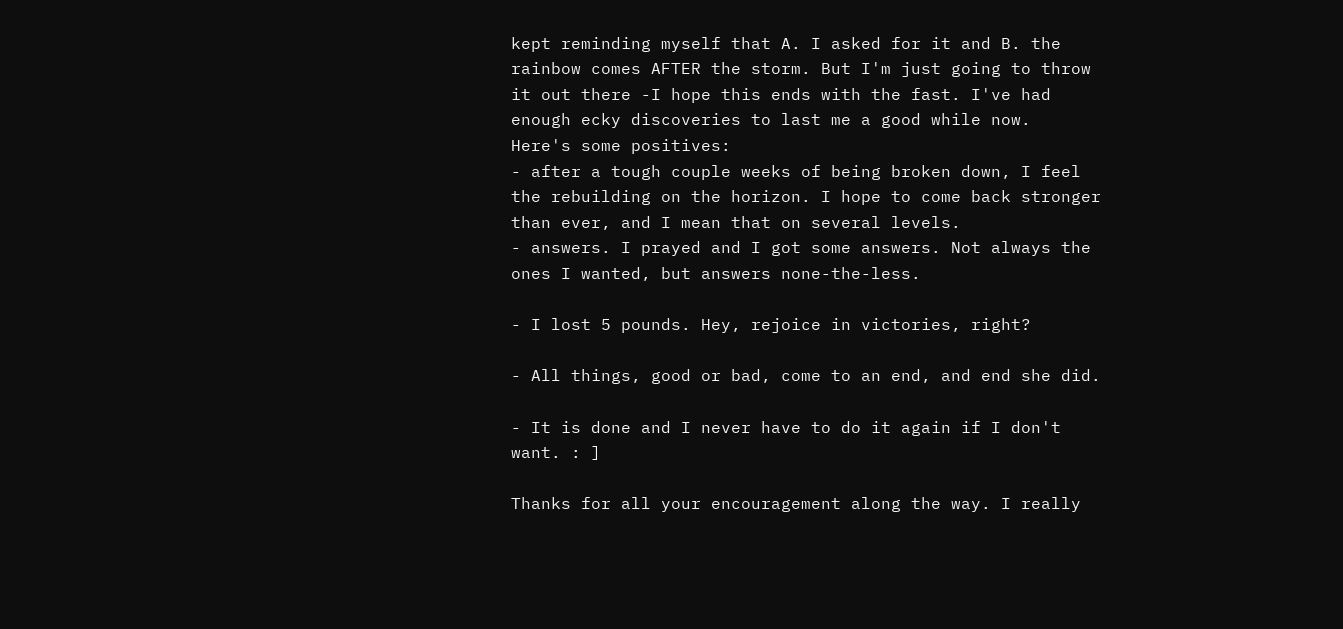kept reminding myself that A. I asked for it and B. the rainbow comes AFTER the storm. But I'm just going to throw it out there -I hope this ends with the fast. I've had enough ecky discoveries to last me a good while now.
Here's some positives:
- after a tough couple weeks of being broken down, I feel the rebuilding on the horizon. I hope to come back stronger than ever, and I mean that on several levels.
- answers. I prayed and I got some answers. Not always the ones I wanted, but answers none-the-less.

- I lost 5 pounds. Hey, rejoice in victories, right?

- All things, good or bad, come to an end, and end she did.

- It is done and I never have to do it again if I don't want. : ]

Thanks for all your encouragement along the way. I really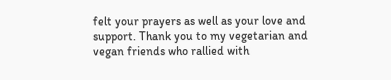felt your prayers as well as your love and support. Thank you to my vegetarian and vegan friends who rallied with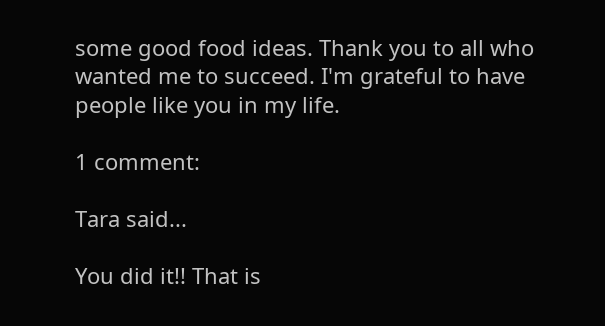some good food ideas. Thank you to all who wanted me to succeed. I'm grateful to have people like you in my life.

1 comment:

Tara said...

You did it!! That is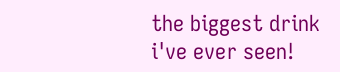the biggest drink i've ever seen!